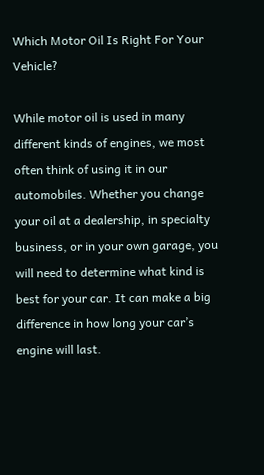Which Motor Oil Is Right For Your Vehicle?

While motor oil is used in many different kinds of engines, we most often think of using it in our automobiles. Whether you change your oil at a dealership, in specialty business, or in your own garage, you will need to determine what kind is best for your car. It can make a big difference in how long your car’s engine will last.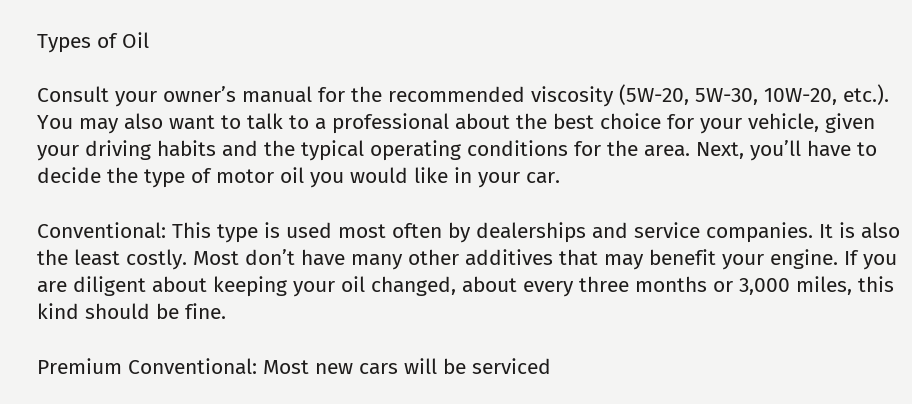Types of Oil

Consult your owner’s manual for the recommended viscosity (5W-20, 5W-30, 10W-20, etc.). You may also want to talk to a professional about the best choice for your vehicle, given your driving habits and the typical operating conditions for the area. Next, you’ll have to decide the type of motor oil you would like in your car.

Conventional: This type is used most often by dealerships and service companies. It is also the least costly. Most don’t have many other additives that may benefit your engine. If you are diligent about keeping your oil changed, about every three months or 3,000 miles, this kind should be fine.

Premium Conventional: Most new cars will be serviced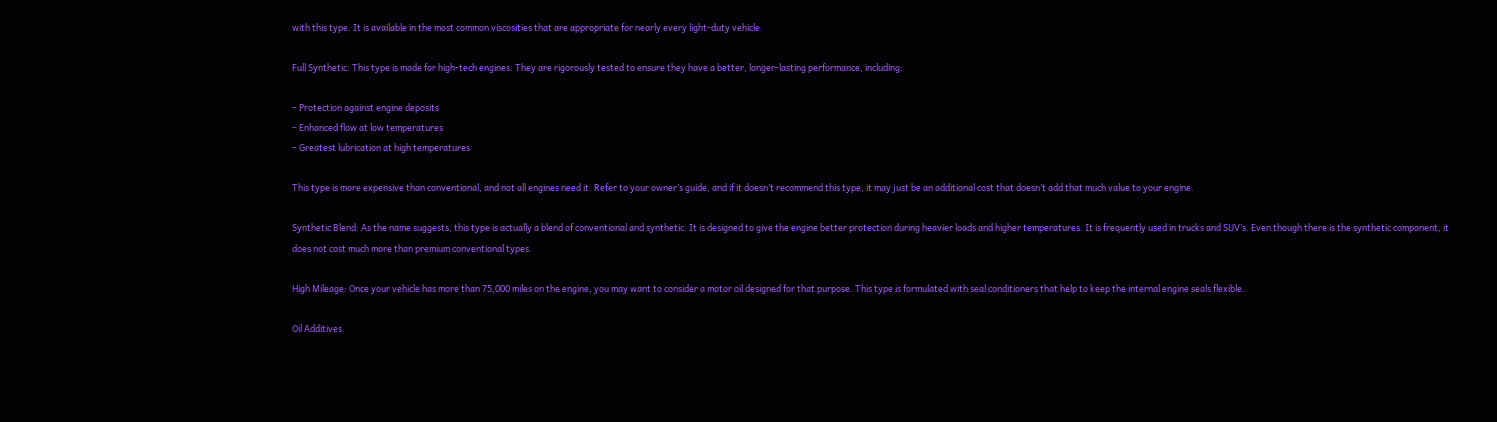with this type. It is available in the most common viscosities that are appropriate for nearly every light-duty vehicle.

Full Synthetic: This type is made for high-tech engines. They are rigorously tested to ensure they have a better, longer-lasting performance, including:

– Protection against engine deposits
– Enhanced flow at low temperatures
– Greatest lubrication at high temperatures

This type is more expensive than conventional, and not all engines need it. Refer to your owner’s guide, and if it doesn’t recommend this type, it may just be an additional cost that doesn’t add that much value to your engine.

Synthetic Blend: As the name suggests, this type is actually a blend of conventional and synthetic. It is designed to give the engine better protection during heavier loads and higher temperatures. It is frequently used in trucks and SUV’s. Even though there is the synthetic component, it does not cost much more than premium conventional types.

High Mileage: Once your vehicle has more than 75,000 miles on the engine, you may want to consider a motor oil designed for that purpose. This type is formulated with seal conditioners that help to keep the internal engine seals flexible.

Oil Additives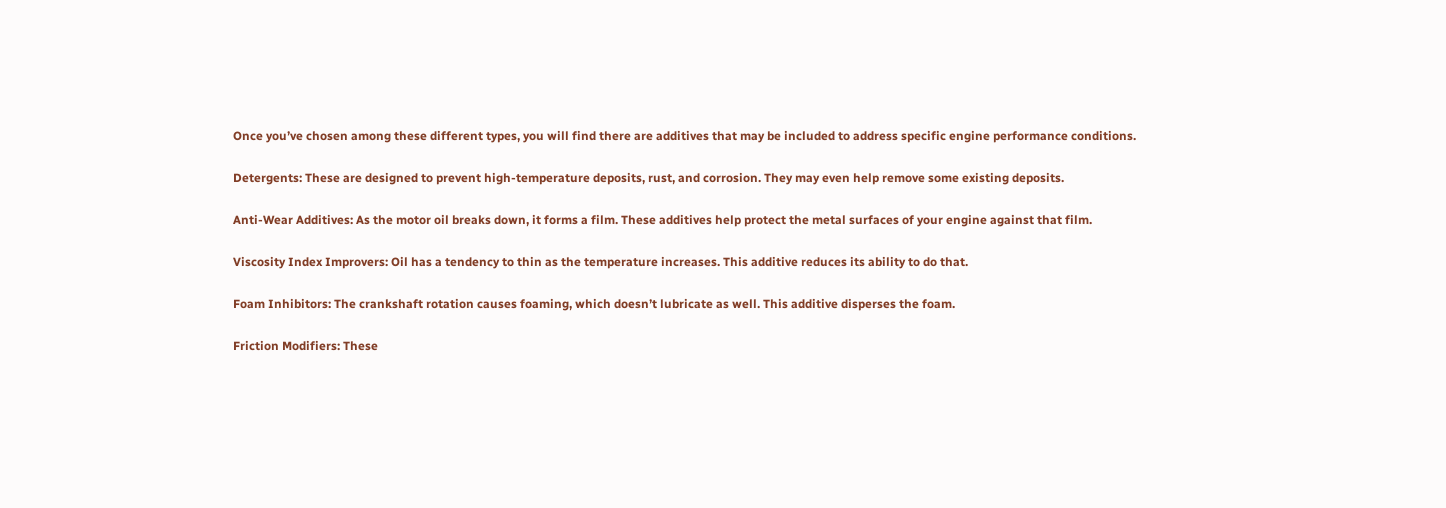Once you’ve chosen among these different types, you will find there are additives that may be included to address specific engine performance conditions.

Detergents: These are designed to prevent high-temperature deposits, rust, and corrosion. They may even help remove some existing deposits.

Anti-Wear Additives: As the motor oil breaks down, it forms a film. These additives help protect the metal surfaces of your engine against that film.

Viscosity Index Improvers: Oil has a tendency to thin as the temperature increases. This additive reduces its ability to do that.

Foam Inhibitors: The crankshaft rotation causes foaming, which doesn’t lubricate as well. This additive disperses the foam.

Friction Modifiers: These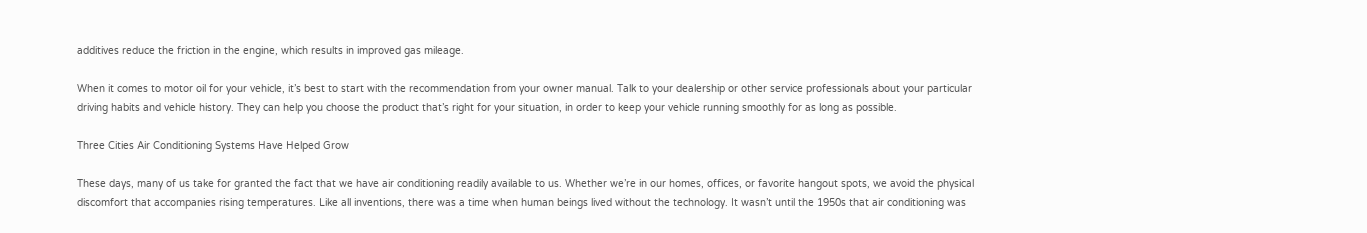additives reduce the friction in the engine, which results in improved gas mileage.

When it comes to motor oil for your vehicle, it’s best to start with the recommendation from your owner manual. Talk to your dealership or other service professionals about your particular driving habits and vehicle history. They can help you choose the product that’s right for your situation, in order to keep your vehicle running smoothly for as long as possible.

Three Cities Air Conditioning Systems Have Helped Grow

These days, many of us take for granted the fact that we have air conditioning readily available to us. Whether we’re in our homes, offices, or favorite hangout spots, we avoid the physical discomfort that accompanies rising temperatures. Like all inventions, there was a time when human beings lived without the technology. It wasn’t until the 1950s that air conditioning was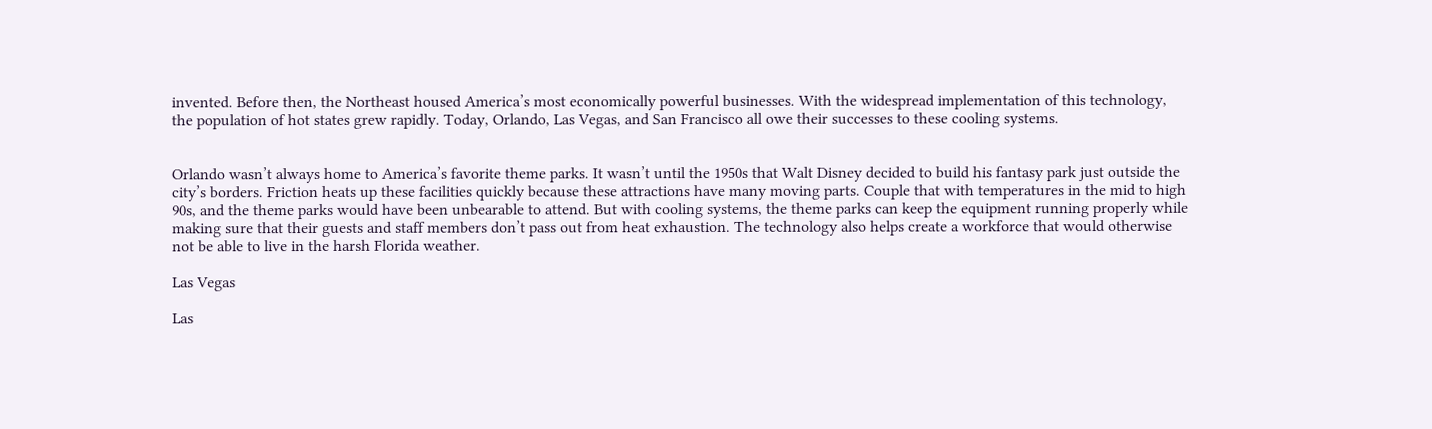invented. Before then, the Northeast housed America’s most economically powerful businesses. With the widespread implementation of this technology, the population of hot states grew rapidly. Today, Orlando, Las Vegas, and San Francisco all owe their successes to these cooling systems.


Orlando wasn’t always home to America’s favorite theme parks. It wasn’t until the 1950s that Walt Disney decided to build his fantasy park just outside the city’s borders. Friction heats up these facilities quickly because these attractions have many moving parts. Couple that with temperatures in the mid to high 90s, and the theme parks would have been unbearable to attend. But with cooling systems, the theme parks can keep the equipment running properly while making sure that their guests and staff members don’t pass out from heat exhaustion. The technology also helps create a workforce that would otherwise not be able to live in the harsh Florida weather.

Las Vegas

Las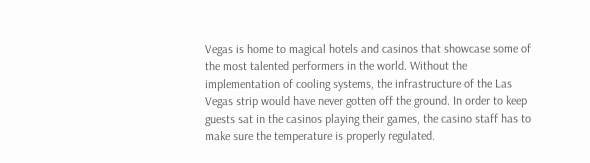Vegas is home to magical hotels and casinos that showcase some of the most talented performers in the world. Without the implementation of cooling systems, the infrastructure of the Las Vegas strip would have never gotten off the ground. In order to keep guests sat in the casinos playing their games, the casino staff has to make sure the temperature is properly regulated.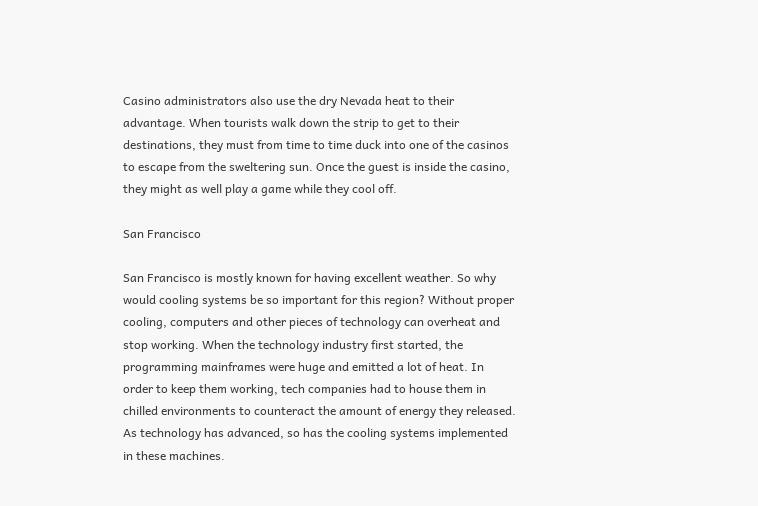Casino administrators also use the dry Nevada heat to their advantage. When tourists walk down the strip to get to their destinations, they must from time to time duck into one of the casinos to escape from the sweltering sun. Once the guest is inside the casino, they might as well play a game while they cool off.

San Francisco

San Francisco is mostly known for having excellent weather. So why would cooling systems be so important for this region? Without proper cooling, computers and other pieces of technology can overheat and stop working. When the technology industry first started, the programming mainframes were huge and emitted a lot of heat. In order to keep them working, tech companies had to house them in chilled environments to counteract the amount of energy they released. As technology has advanced, so has the cooling systems implemented in these machines.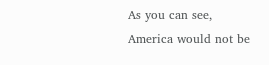As you can see, America would not be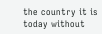the country it is today without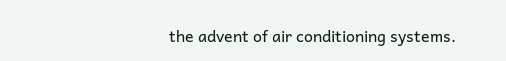the advent of air conditioning systems.